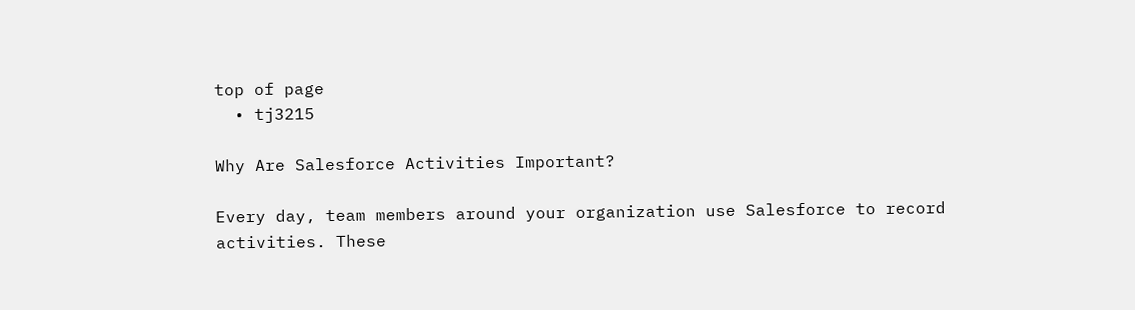top of page
  • tj3215

Why Are Salesforce Activities Important?

Every day, team members around your organization use Salesforce to record activities. These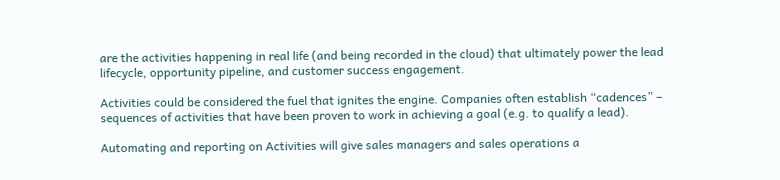are the activities happening in real life (and being recorded in the cloud) that ultimately power the lead lifecycle, opportunity pipeline, and customer success engagement.

Activities could be considered the fuel that ignites the engine. Companies often establish “cadences” – sequences of activities that have been proven to work in achieving a goal (e.g. to qualify a lead).

Automating and reporting on Activities will give sales managers and sales operations a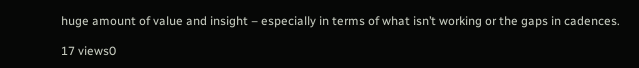huge amount of value and insight – especially in terms of what isn’t working or the gaps in cadences.

17 views0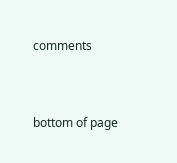comments


bottom of page